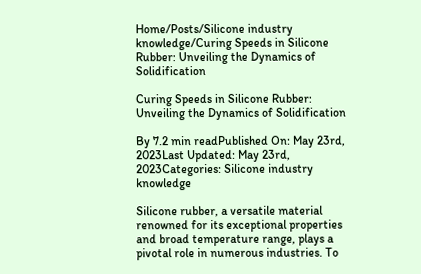Home/Posts/Silicone industry knowledge/Curing Speeds in Silicone Rubber: Unveiling the Dynamics of Solidification

Curing Speeds in Silicone Rubber: Unveiling the Dynamics of Solidification

By 7.2 min readPublished On: May 23rd, 2023Last Updated: May 23rd, 2023Categories: Silicone industry knowledge

Silicone rubber, a versatile material renowned for its exceptional properties and broad temperature range, plays a pivotal role in numerous industries. To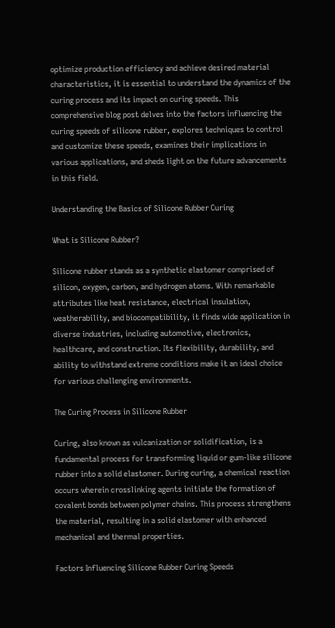optimize production efficiency and achieve desired material characteristics, it is essential to understand the dynamics of the curing process and its impact on curing speeds. This comprehensive blog post delves into the factors influencing the curing speeds of silicone rubber, explores techniques to control and customize these speeds, examines their implications in various applications, and sheds light on the future advancements in this field.

Understanding the Basics of Silicone Rubber Curing

What is Silicone Rubber?

Silicone rubber stands as a synthetic elastomer comprised of silicon, oxygen, carbon, and hydrogen atoms. With remarkable attributes like heat resistance, electrical insulation, weatherability, and biocompatibility, it finds wide application in diverse industries, including automotive, electronics, healthcare, and construction. Its flexibility, durability, and ability to withstand extreme conditions make it an ideal choice for various challenging environments.

The Curing Process in Silicone Rubber

Curing, also known as vulcanization or solidification, is a fundamental process for transforming liquid or gum-like silicone rubber into a solid elastomer. During curing, a chemical reaction occurs wherein crosslinking agents initiate the formation of covalent bonds between polymer chains. This process strengthens the material, resulting in a solid elastomer with enhanced mechanical and thermal properties.

Factors Influencing Silicone Rubber Curing Speeds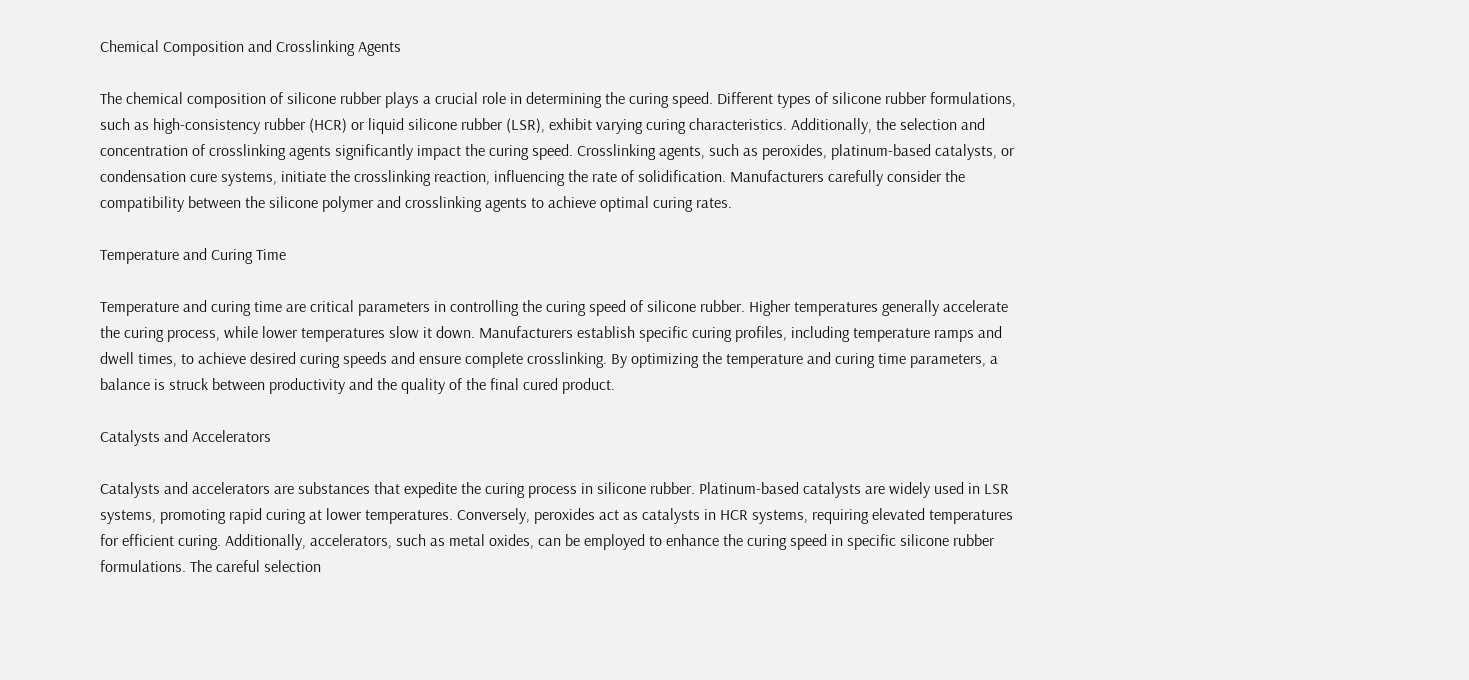Chemical Composition and Crosslinking Agents

The chemical composition of silicone rubber plays a crucial role in determining the curing speed. Different types of silicone rubber formulations, such as high-consistency rubber (HCR) or liquid silicone rubber (LSR), exhibit varying curing characteristics. Additionally, the selection and concentration of crosslinking agents significantly impact the curing speed. Crosslinking agents, such as peroxides, platinum-based catalysts, or condensation cure systems, initiate the crosslinking reaction, influencing the rate of solidification. Manufacturers carefully consider the compatibility between the silicone polymer and crosslinking agents to achieve optimal curing rates.

Temperature and Curing Time

Temperature and curing time are critical parameters in controlling the curing speed of silicone rubber. Higher temperatures generally accelerate the curing process, while lower temperatures slow it down. Manufacturers establish specific curing profiles, including temperature ramps and dwell times, to achieve desired curing speeds and ensure complete crosslinking. By optimizing the temperature and curing time parameters, a balance is struck between productivity and the quality of the final cured product.

Catalysts and Accelerators

Catalysts and accelerators are substances that expedite the curing process in silicone rubber. Platinum-based catalysts are widely used in LSR systems, promoting rapid curing at lower temperatures. Conversely, peroxides act as catalysts in HCR systems, requiring elevated temperatures for efficient curing. Additionally, accelerators, such as metal oxides, can be employed to enhance the curing speed in specific silicone rubber formulations. The careful selection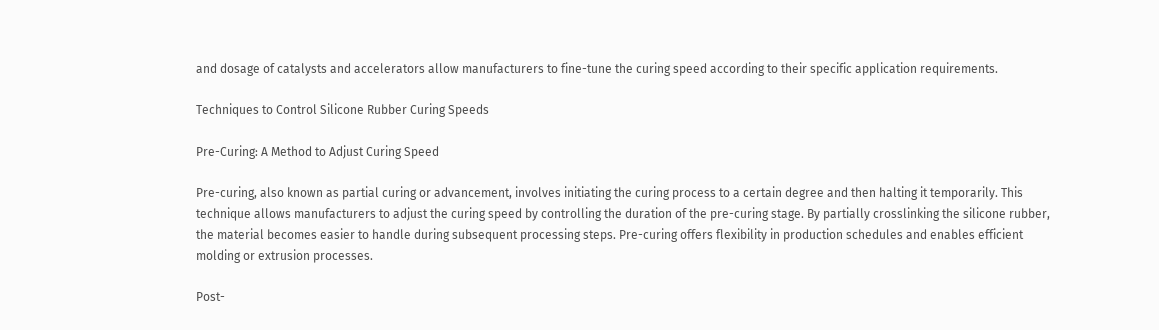and dosage of catalysts and accelerators allow manufacturers to fine-tune the curing speed according to their specific application requirements.

Techniques to Control Silicone Rubber Curing Speeds

Pre-Curing: A Method to Adjust Curing Speed

Pre-curing, also known as partial curing or advancement, involves initiating the curing process to a certain degree and then halting it temporarily. This technique allows manufacturers to adjust the curing speed by controlling the duration of the pre-curing stage. By partially crosslinking the silicone rubber, the material becomes easier to handle during subsequent processing steps. Pre-curing offers flexibility in production schedules and enables efficient molding or extrusion processes.

Post-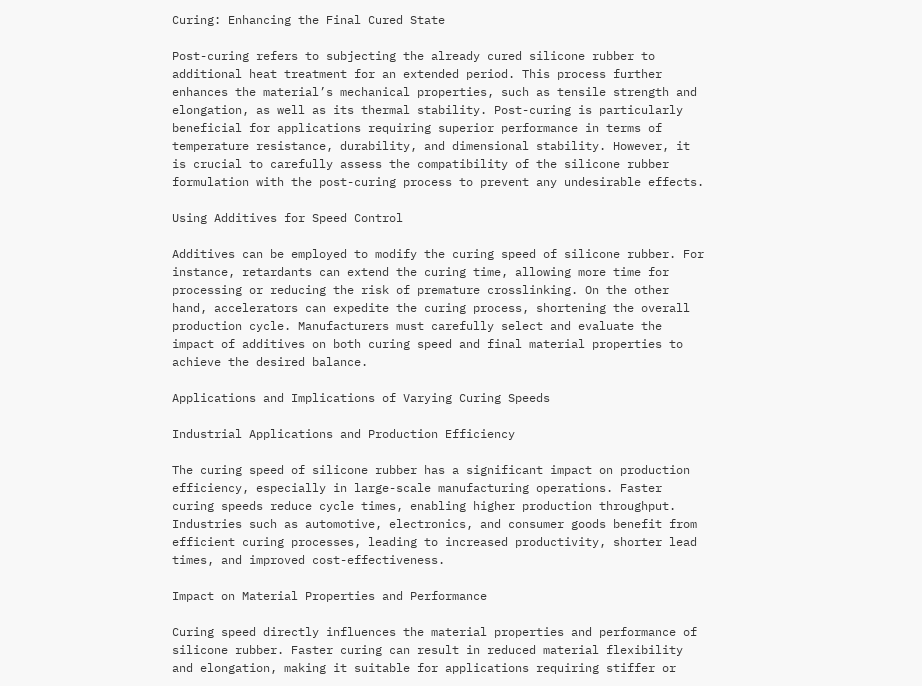Curing: Enhancing the Final Cured State

Post-curing refers to subjecting the already cured silicone rubber to additional heat treatment for an extended period. This process further enhances the material’s mechanical properties, such as tensile strength and elongation, as well as its thermal stability. Post-curing is particularly beneficial for applications requiring superior performance in terms of temperature resistance, durability, and dimensional stability. However, it is crucial to carefully assess the compatibility of the silicone rubber formulation with the post-curing process to prevent any undesirable effects.

Using Additives for Speed Control

Additives can be employed to modify the curing speed of silicone rubber. For instance, retardants can extend the curing time, allowing more time for processing or reducing the risk of premature crosslinking. On the other hand, accelerators can expedite the curing process, shortening the overall production cycle. Manufacturers must carefully select and evaluate the impact of additives on both curing speed and final material properties to achieve the desired balance.

Applications and Implications of Varying Curing Speeds

Industrial Applications and Production Efficiency

The curing speed of silicone rubber has a significant impact on production efficiency, especially in large-scale manufacturing operations. Faster curing speeds reduce cycle times, enabling higher production throughput. Industries such as automotive, electronics, and consumer goods benefit from efficient curing processes, leading to increased productivity, shorter lead times, and improved cost-effectiveness.

Impact on Material Properties and Performance

Curing speed directly influences the material properties and performance of silicone rubber. Faster curing can result in reduced material flexibility and elongation, making it suitable for applications requiring stiffer or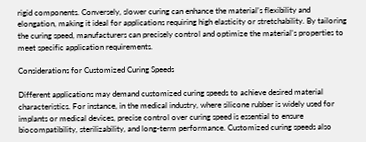rigid components. Conversely, slower curing can enhance the material’s flexibility and elongation, making it ideal for applications requiring high elasticity or stretchability. By tailoring the curing speed, manufacturers can precisely control and optimize the material’s properties to meet specific application requirements.

Considerations for Customized Curing Speeds

Different applications may demand customized curing speeds to achieve desired material characteristics. For instance, in the medical industry, where silicone rubber is widely used for implants or medical devices, precise control over curing speed is essential to ensure biocompatibility, sterilizability, and long-term performance. Customized curing speeds also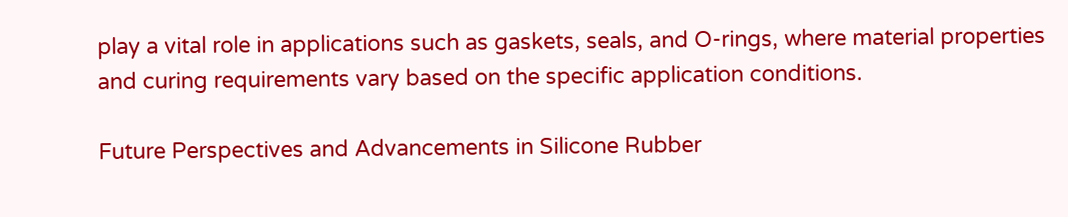play a vital role in applications such as gaskets, seals, and O-rings, where material properties and curing requirements vary based on the specific application conditions.

Future Perspectives and Advancements in Silicone Rubber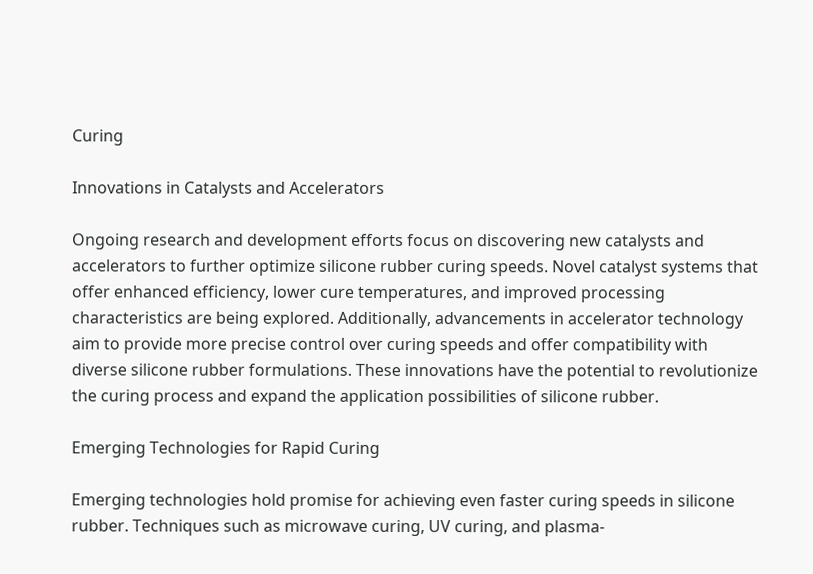Curing

Innovations in Catalysts and Accelerators

Ongoing research and development efforts focus on discovering new catalysts and accelerators to further optimize silicone rubber curing speeds. Novel catalyst systems that offer enhanced efficiency, lower cure temperatures, and improved processing characteristics are being explored. Additionally, advancements in accelerator technology aim to provide more precise control over curing speeds and offer compatibility with diverse silicone rubber formulations. These innovations have the potential to revolutionize the curing process and expand the application possibilities of silicone rubber.

Emerging Technologies for Rapid Curing

Emerging technologies hold promise for achieving even faster curing speeds in silicone rubber. Techniques such as microwave curing, UV curing, and plasma-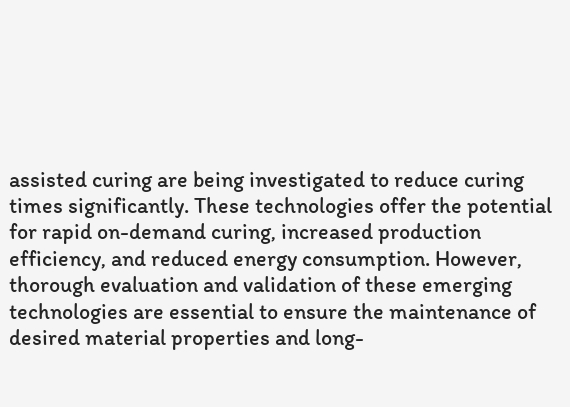assisted curing are being investigated to reduce curing times significantly. These technologies offer the potential for rapid on-demand curing, increased production efficiency, and reduced energy consumption. However, thorough evaluation and validation of these emerging technologies are essential to ensure the maintenance of desired material properties and long-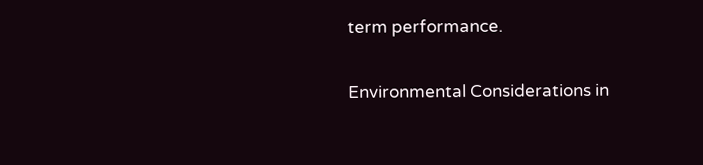term performance.

Environmental Considerations in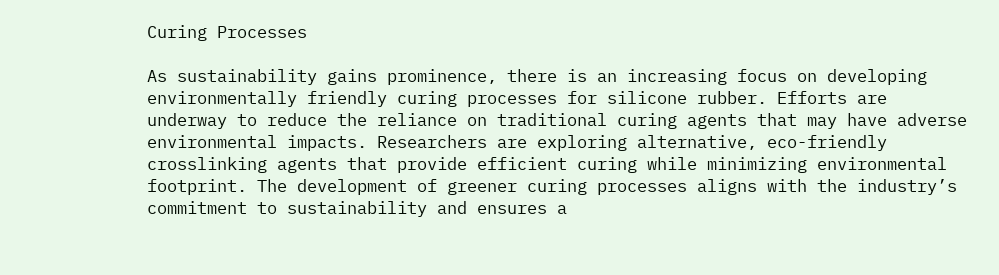Curing Processes

As sustainability gains prominence, there is an increasing focus on developing environmentally friendly curing processes for silicone rubber. Efforts are underway to reduce the reliance on traditional curing agents that may have adverse environmental impacts. Researchers are exploring alternative, eco-friendly crosslinking agents that provide efficient curing while minimizing environmental footprint. The development of greener curing processes aligns with the industry’s commitment to sustainability and ensures a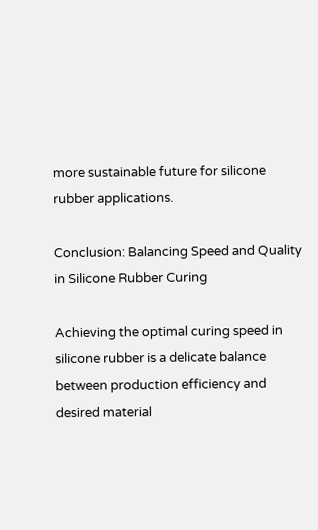more sustainable future for silicone rubber applications.

Conclusion: Balancing Speed and Quality in Silicone Rubber Curing

Achieving the optimal curing speed in silicone rubber is a delicate balance between production efficiency and desired material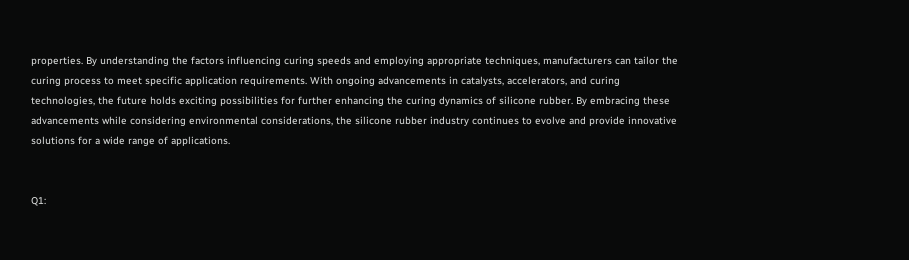properties. By understanding the factors influencing curing speeds and employing appropriate techniques, manufacturers can tailor the curing process to meet specific application requirements. With ongoing advancements in catalysts, accelerators, and curing technologies, the future holds exciting possibilities for further enhancing the curing dynamics of silicone rubber. By embracing these advancements while considering environmental considerations, the silicone rubber industry continues to evolve and provide innovative solutions for a wide range of applications.


Q1: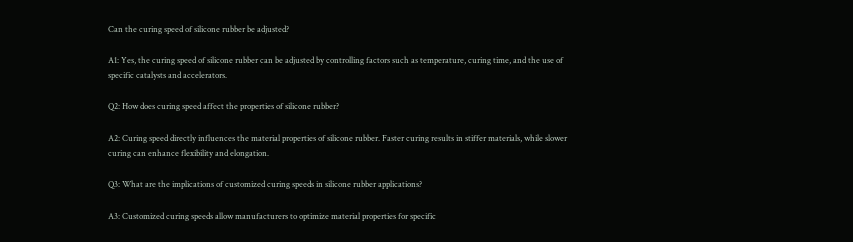Can the curing speed of silicone rubber be adjusted?

A1: Yes, the curing speed of silicone rubber can be adjusted by controlling factors such as temperature, curing time, and the use of specific catalysts and accelerators.

Q2: How does curing speed affect the properties of silicone rubber?

A2: Curing speed directly influences the material properties of silicone rubber. Faster curing results in stiffer materials, while slower curing can enhance flexibility and elongation.

Q3: What are the implications of customized curing speeds in silicone rubber applications?

A3: Customized curing speeds allow manufacturers to optimize material properties for specific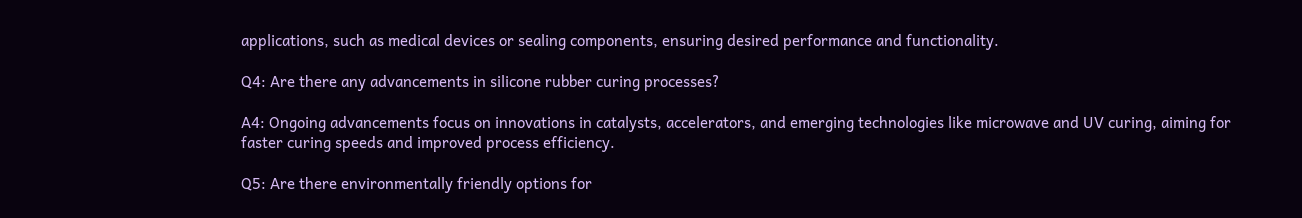applications, such as medical devices or sealing components, ensuring desired performance and functionality.

Q4: Are there any advancements in silicone rubber curing processes?

A4: Ongoing advancements focus on innovations in catalysts, accelerators, and emerging technologies like microwave and UV curing, aiming for faster curing speeds and improved process efficiency.

Q5: Are there environmentally friendly options for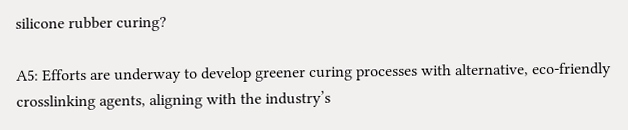silicone rubber curing?

A5: Efforts are underway to develop greener curing processes with alternative, eco-friendly crosslinking agents, aligning with the industry’s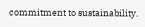commitment to sustainability.